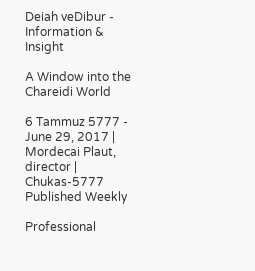Deiah veDibur - Information & Insight

A Window into the Chareidi World

6 Tammuz 5777 - June 29, 2017 | Mordecai Plaut, director | Chukas-5777 Published Weekly

Professional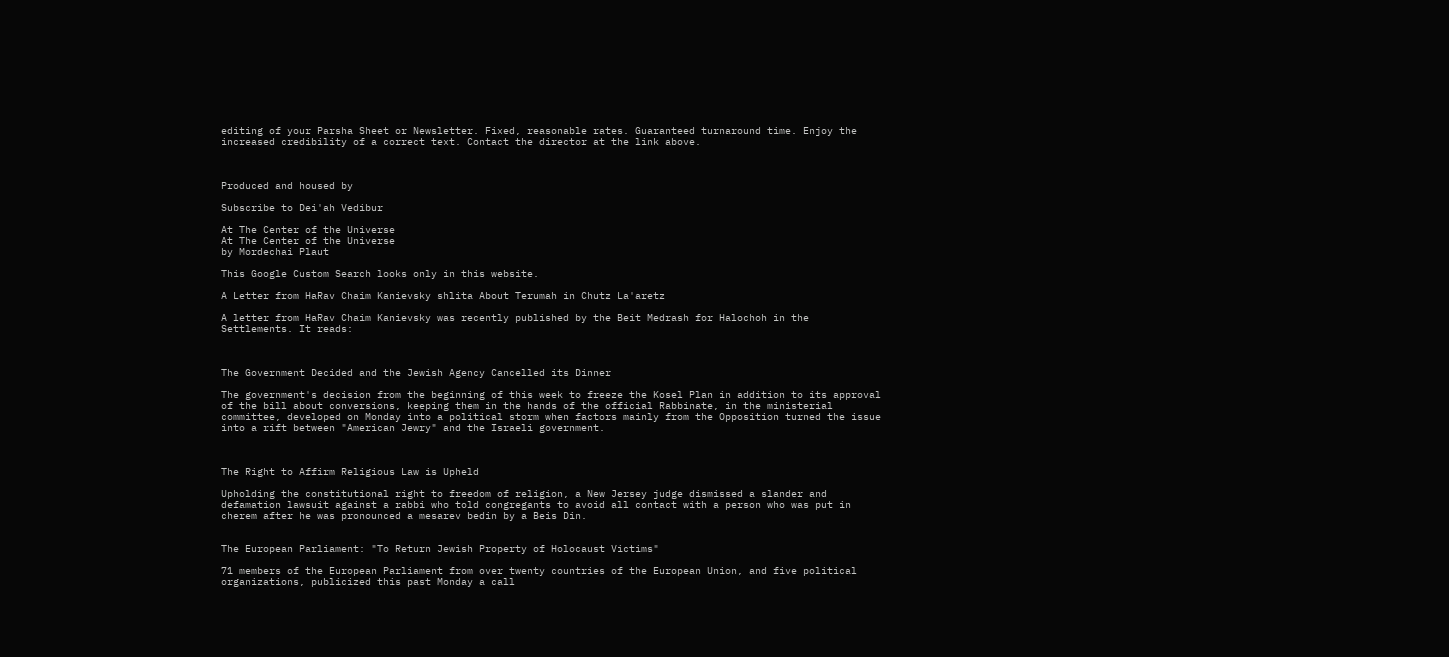editing of your Parsha Sheet or Newsletter. Fixed, reasonable rates. Guaranteed turnaround time. Enjoy the increased credibility of a correct text. Contact the director at the link above.



Produced and housed by

Subscribe to Dei'ah Vedibur

At The Center of the Universe
At The Center of the Universe
by Mordechai Plaut

This Google Custom Search looks only in this website.

A Letter from HaRav Chaim Kanievsky shlita About Terumah in Chutz La'aretz

A letter from HaRav Chaim Kanievsky was recently published by the Beit Medrash for Halochoh in the Settlements. It reads:



The Government Decided and the Jewish Agency Cancelled its Dinner

The government's decision from the beginning of this week to freeze the Kosel Plan in addition to its approval of the bill about conversions, keeping them in the hands of the official Rabbinate, in the ministerial committee, developed on Monday into a political storm when factors mainly from the Opposition turned the issue into a rift between "American Jewry" and the Israeli government.



The Right to Affirm Religious Law is Upheld

Upholding the constitutional right to freedom of religion, a New Jersey judge dismissed a slander and defamation lawsuit against a rabbi who told congregants to avoid all contact with a person who was put in cherem after he was pronounced a mesarev bedin by a Beis Din.


The European Parliament: "To Return Jewish Property of Holocaust Victims"

71 members of the European Parliament from over twenty countries of the European Union, and five political organizations, publicized this past Monday a call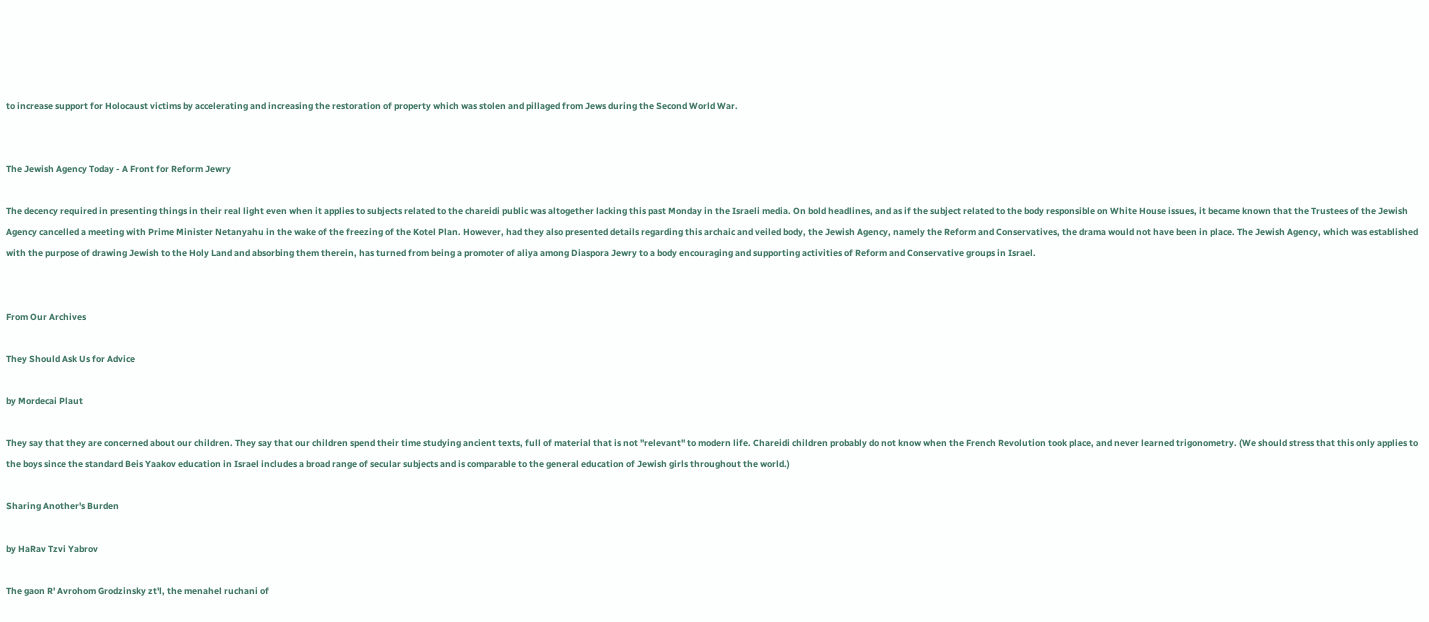to increase support for Holocaust victims by accelerating and increasing the restoration of property which was stolen and pillaged from Jews during the Second World War.


The Jewish Agency Today - A Front for Reform Jewry

The decency required in presenting things in their real light even when it applies to subjects related to the chareidi public was altogether lacking this past Monday in the Israeli media. On bold headlines, and as if the subject related to the body responsible on White House issues, it became known that the Trustees of the Jewish Agency cancelled a meeting with Prime Minister Netanyahu in the wake of the freezing of the Kotel Plan. However, had they also presented details regarding this archaic and veiled body, the Jewish Agency, namely the Reform and Conservatives, the drama would not have been in place. The Jewish Agency, which was established with the purpose of drawing Jewish to the Holy Land and absorbing them therein, has turned from being a promoter of aliya among Diaspora Jewry to a body encouraging and supporting activities of Reform and Conservative groups in Israel.


From Our Archives

They Should Ask Us for Advice

by Mordecai Plaut

They say that they are concerned about our children. They say that our children spend their time studying ancient texts, full of material that is not "relevant" to modern life. Chareidi children probably do not know when the French Revolution took place, and never learned trigonometry. (We should stress that this only applies to the boys since the standard Beis Yaakov education in Israel includes a broad range of secular subjects and is comparable to the general education of Jewish girls throughout the world.)

Sharing Another's Burden

by HaRav Tzvi Yabrov

The gaon R' Avrohom Grodzinsky zt'l, the menahel ruchani of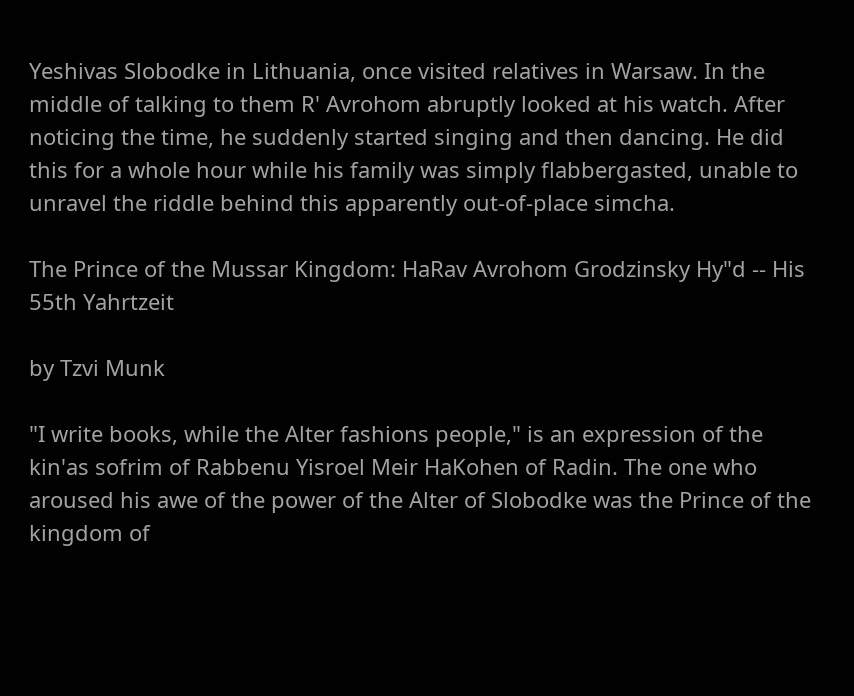Yeshivas Slobodke in Lithuania, once visited relatives in Warsaw. In the middle of talking to them R' Avrohom abruptly looked at his watch. After noticing the time, he suddenly started singing and then dancing. He did this for a whole hour while his family was simply flabbergasted, unable to unravel the riddle behind this apparently out-of-place simcha.

The Prince of the Mussar Kingdom: HaRav Avrohom Grodzinsky Hy"d -- His 55th Yahrtzeit

by Tzvi Munk

"I write books, while the Alter fashions people," is an expression of the kin'as sofrim of Rabbenu Yisroel Meir HaKohen of Radin. The one who aroused his awe of the power of the Alter of Slobodke was the Prince of the kingdom of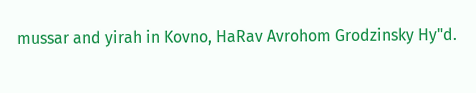mussar and yirah in Kovno, HaRav Avrohom Grodzinsky Hy"d.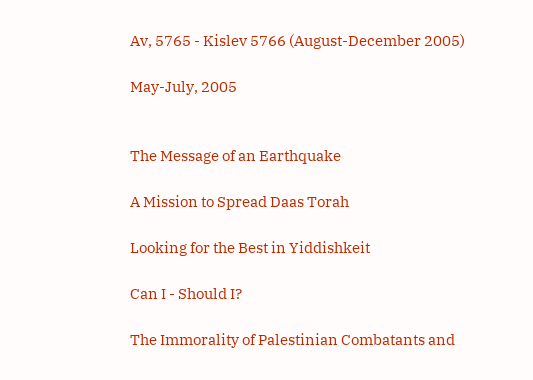Av, 5765 - Kislev 5766 (August-December 2005)

May-July, 2005


The Message of an Earthquake

A Mission to Spread Daas Torah

Looking for the Best in Yiddishkeit

Can I - Should I?

The Immorality of Palestinian Combatants and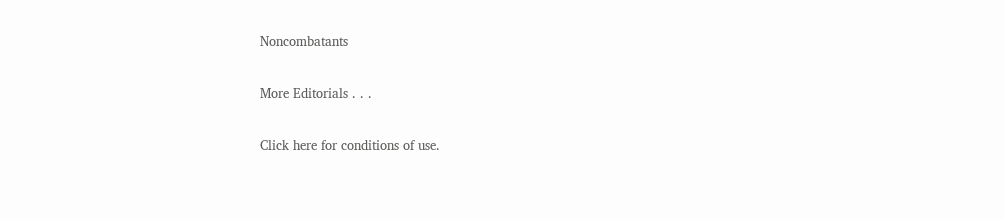Noncombatants

More Editorials . . .

Click here for conditions of use.